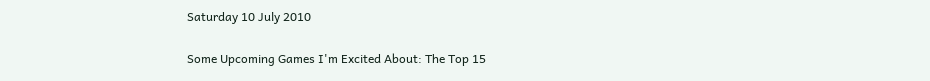Saturday 10 July 2010

Some Upcoming Games I'm Excited About: The Top 15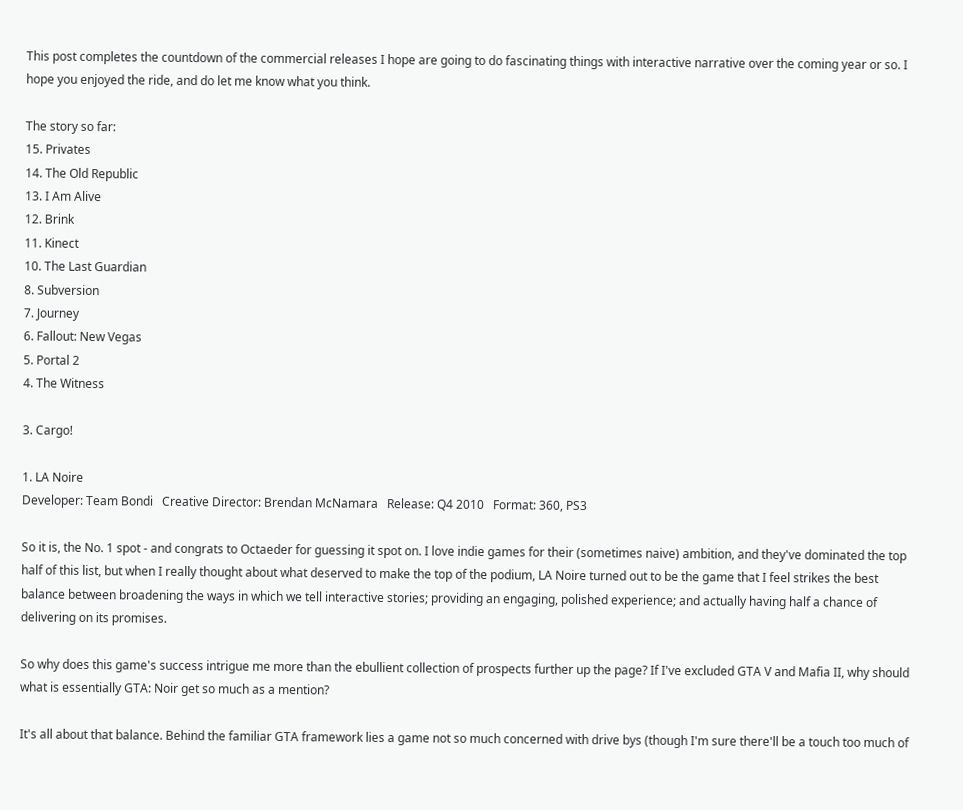This post completes the countdown of the commercial releases I hope are going to do fascinating things with interactive narrative over the coming year or so. I hope you enjoyed the ride, and do let me know what you think.

The story so far:
15. Privates
14. The Old Republic
13. I Am Alive
12. Brink
11. Kinect
10. The Last Guardian
8. Subversion
7. Journey
6. Fallout: New Vegas
5. Portal 2
4. The Witness

3. Cargo!

1. LA Noire
Developer: Team Bondi   Creative Director: Brendan McNamara   Release: Q4 2010   Format: 360, PS3

So it is, the No. 1 spot - and congrats to Octaeder for guessing it spot on. I love indie games for their (sometimes naive) ambition, and they've dominated the top half of this list, but when I really thought about what deserved to make the top of the podium, LA Noire turned out to be the game that I feel strikes the best balance between broadening the ways in which we tell interactive stories; providing an engaging, polished experience; and actually having half a chance of delivering on its promises.

So why does this game's success intrigue me more than the ebullient collection of prospects further up the page? If I've excluded GTA V and Mafia II, why should what is essentially GTA: Noir get so much as a mention?

It's all about that balance. Behind the familiar GTA framework lies a game not so much concerned with drive bys (though I'm sure there'll be a touch too much of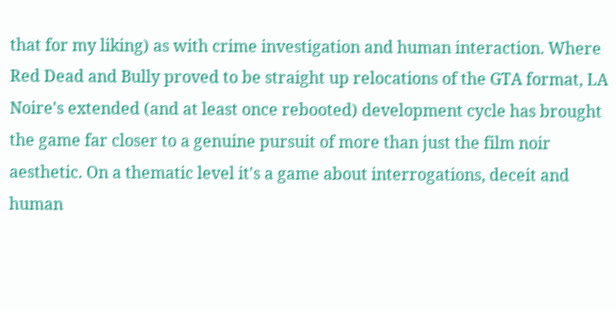that for my liking) as with crime investigation and human interaction. Where Red Dead and Bully proved to be straight up relocations of the GTA format, LA Noire's extended (and at least once rebooted) development cycle has brought the game far closer to a genuine pursuit of more than just the film noir aesthetic. On a thematic level it's a game about interrogations, deceit and human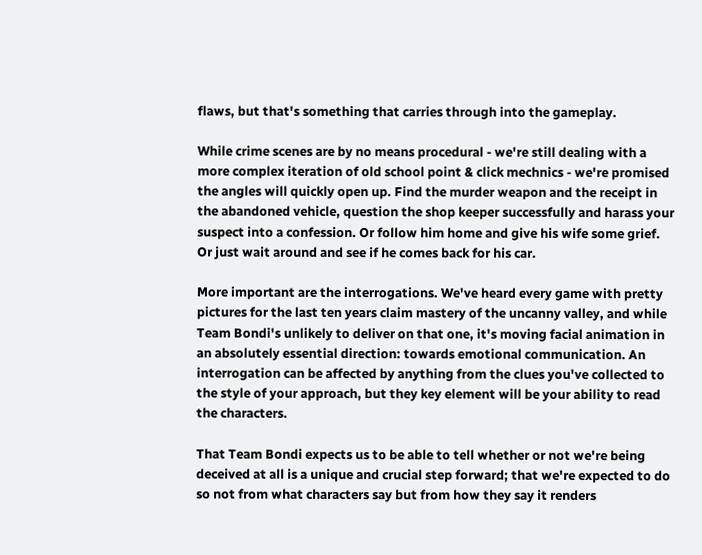flaws, but that's something that carries through into the gameplay.

While crime scenes are by no means procedural - we're still dealing with a more complex iteration of old school point & click mechnics - we're promised the angles will quickly open up. Find the murder weapon and the receipt in the abandoned vehicle, question the shop keeper successfully and harass your suspect into a confession. Or follow him home and give his wife some grief. Or just wait around and see if he comes back for his car.

More important are the interrogations. We've heard every game with pretty pictures for the last ten years claim mastery of the uncanny valley, and while Team Bondi's unlikely to deliver on that one, it's moving facial animation in an absolutely essential direction: towards emotional communication. An interrogation can be affected by anything from the clues you've collected to the style of your approach, but they key element will be your ability to read the characters.

That Team Bondi expects us to be able to tell whether or not we're being deceived at all is a unique and crucial step forward; that we're expected to do so not from what characters say but from how they say it renders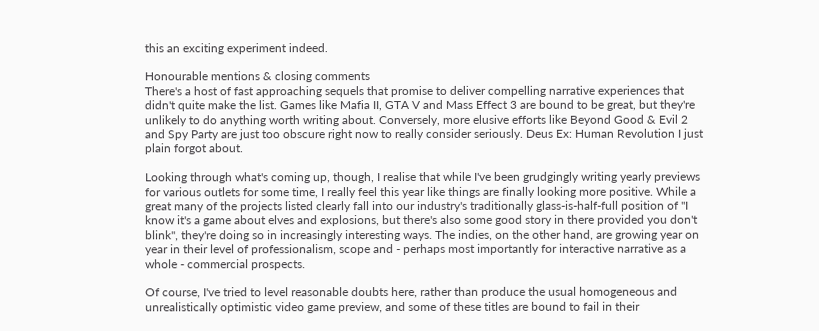this an exciting experiment indeed.

Honourable mentions & closing comments
There's a host of fast approaching sequels that promise to deliver compelling narrative experiences that didn't quite make the list. Games like Mafia II, GTA V and Mass Effect 3 are bound to be great, but they're unlikely to do anything worth writing about. Conversely, more elusive efforts like Beyond Good & Evil 2 and Spy Party are just too obscure right now to really consider seriously. Deus Ex: Human Revolution I just plain forgot about.

Looking through what's coming up, though, I realise that while I've been grudgingly writing yearly previews for various outlets for some time, I really feel this year like things are finally looking more positive. While a great many of the projects listed clearly fall into our industry's traditionally glass-is-half-full position of "I know it's a game about elves and explosions, but there's also some good story in there provided you don't blink", they're doing so in increasingly interesting ways. The indies, on the other hand, are growing year on year in their level of professionalism, scope and - perhaps most importantly for interactive narrative as a whole - commercial prospects.

Of course, I've tried to level reasonable doubts here, rather than produce the usual homogeneous and unrealistically optimistic video game preview, and some of these titles are bound to fail in their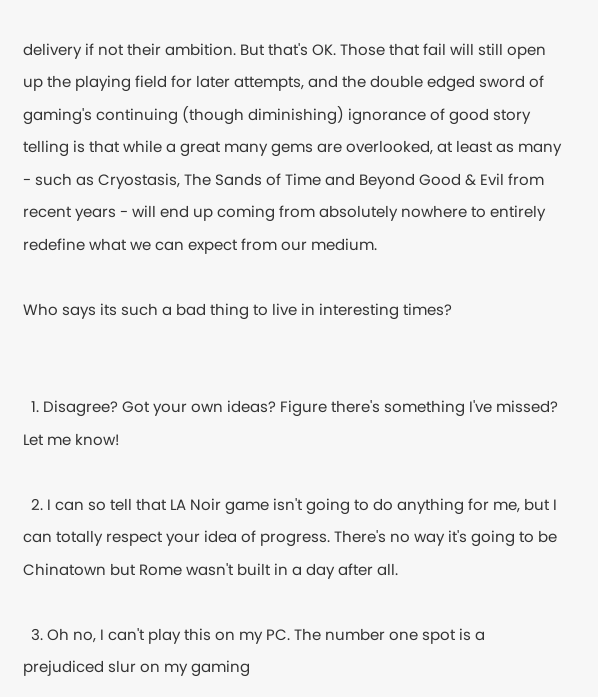delivery if not their ambition. But that's OK. Those that fail will still open up the playing field for later attempts, and the double edged sword of gaming's continuing (though diminishing) ignorance of good story telling is that while a great many gems are overlooked, at least as many - such as Cryostasis, The Sands of Time and Beyond Good & Evil from recent years - will end up coming from absolutely nowhere to entirely redefine what we can expect from our medium.

Who says its such a bad thing to live in interesting times?


  1. Disagree? Got your own ideas? Figure there's something I've missed? Let me know!

  2. I can so tell that LA Noir game isn't going to do anything for me, but I can totally respect your idea of progress. There's no way it's going to be Chinatown but Rome wasn't built in a day after all.

  3. Oh no, I can't play this on my PC. The number one spot is a prejudiced slur on my gaming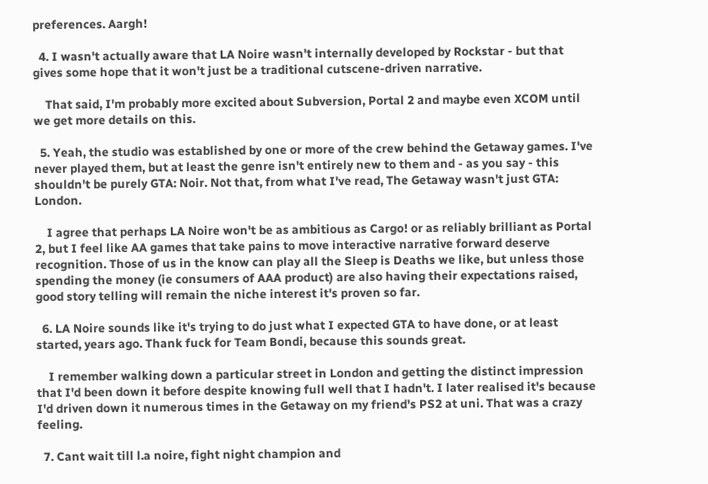preferences. Aargh!

  4. I wasn't actually aware that LA Noire wasn't internally developed by Rockstar - but that gives some hope that it won't just be a traditional cutscene-driven narrative.

    That said, I'm probably more excited about Subversion, Portal 2 and maybe even XCOM until we get more details on this.

  5. Yeah, the studio was established by one or more of the crew behind the Getaway games. I've never played them, but at least the genre isn't entirely new to them and - as you say - this shouldn't be purely GTA: Noir. Not that, from what I've read, The Getaway wasn't just GTA: London.

    I agree that perhaps LA Noire won't be as ambitious as Cargo! or as reliably brilliant as Portal 2, but I feel like AA games that take pains to move interactive narrative forward deserve recognition. Those of us in the know can play all the Sleep is Deaths we like, but unless those spending the money (ie consumers of AAA product) are also having their expectations raised, good story telling will remain the niche interest it's proven so far.

  6. LA Noire sounds like it's trying to do just what I expected GTA to have done, or at least started, years ago. Thank fuck for Team Bondi, because this sounds great.

    I remember walking down a particular street in London and getting the distinct impression that I'd been down it before despite knowing full well that I hadn't. I later realised it's because I'd driven down it numerous times in the Getaway on my friend's PS2 at uni. That was a crazy feeling.

  7. Cant wait till l.a noire, fight night champion and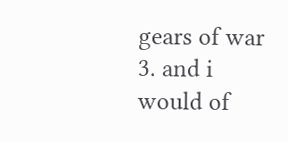gears of war 3. and i would of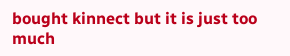bought kinnect but it is just too much